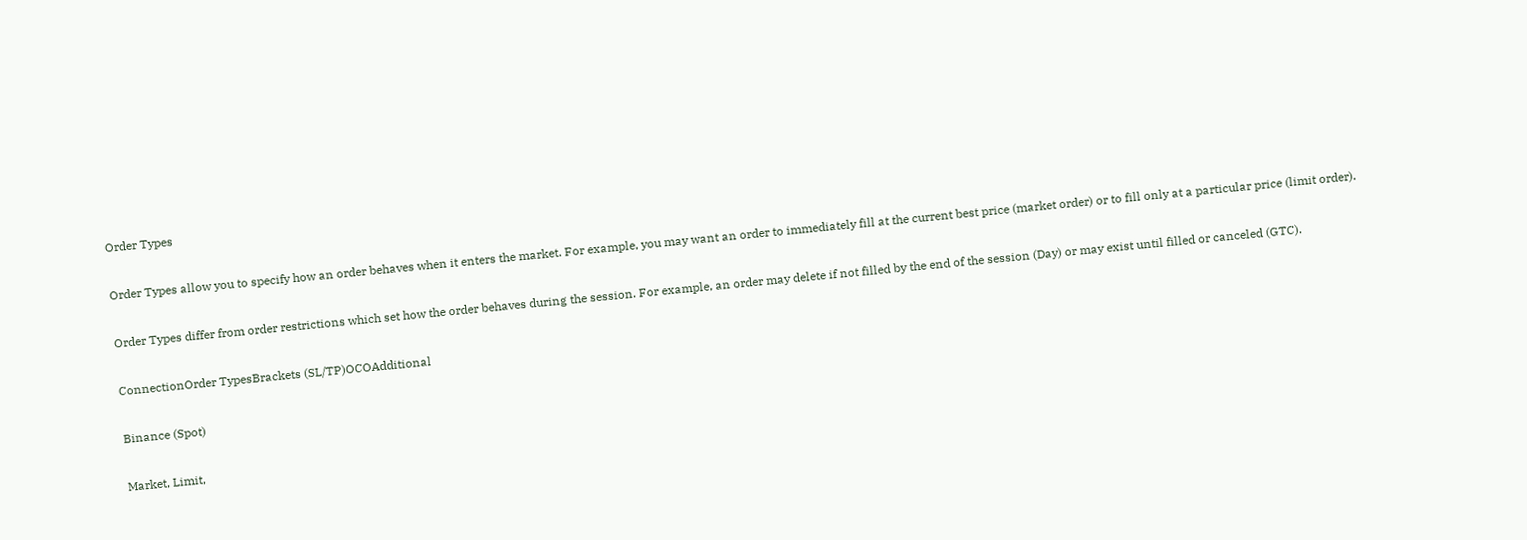Order Types

Order Types allow you to specify how an order behaves when it enters the market. For example, you may want an order to immediately fill at the current best price (market order) or to fill only at a particular price (limit order).

Order Types differ from order restrictions which set how the order behaves during the session. For example, an order may delete if not filled by the end of the session (Day) or may exist until filled or canceled (GTC).

ConnectionOrder TypesBrackets (SL/TP)OCOAdditional

Binance (Spot)

Market, Limit,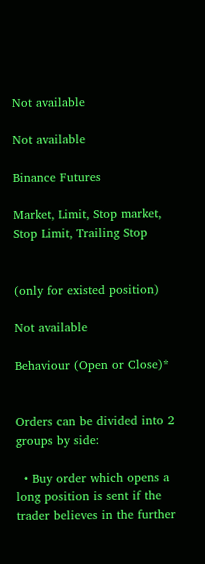Not available

Not available

Binance Futures

Market, Limit, Stop market, Stop Limit, Trailing Stop


(only for existed position)

Not available

Behaviour (Open or Close)*


Orders can be divided into 2 groups by side:

  • Buy order which opens a long position is sent if the trader believes in the further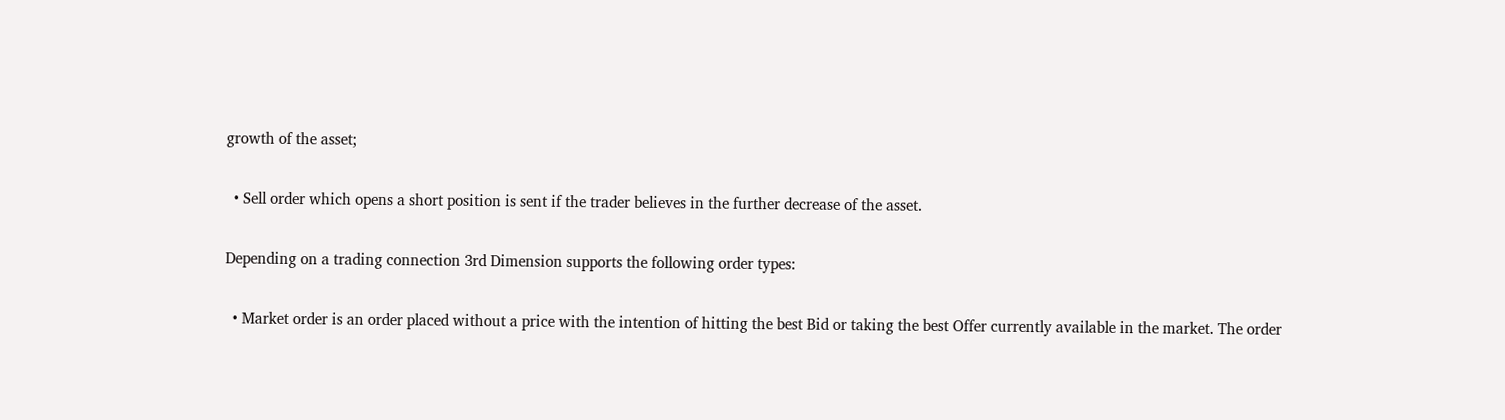growth of the asset;

  • Sell order which opens a short position is sent if the trader believes in the further decrease of the asset.

Depending on a trading connection 3rd Dimension supports the following order types:

  • Market order is an order placed without a price with the intention of hitting the best Bid or taking the best Offer currently available in the market. The order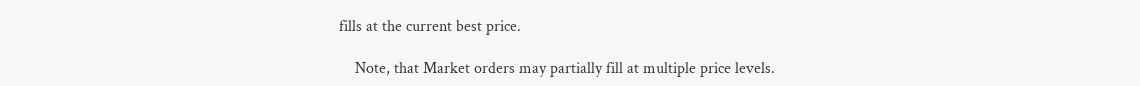fills at the current best price.

    Note, that Market orders may partially fill at multiple price levels.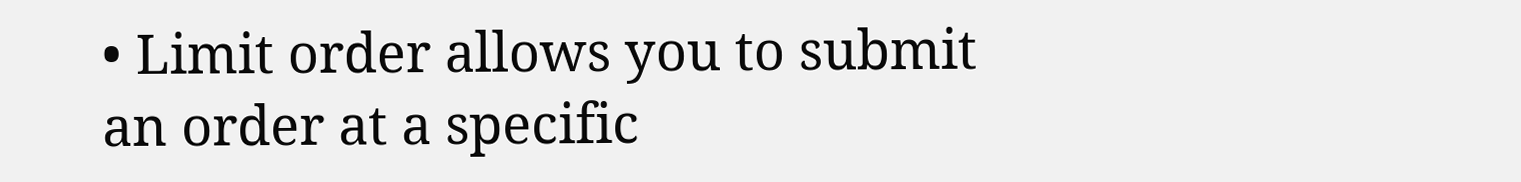• Limit order allows you to submit an order at a specific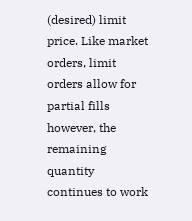(desired) limit price. Like market orders, limit orders allow for partial fills however, the remaining quantity continues to work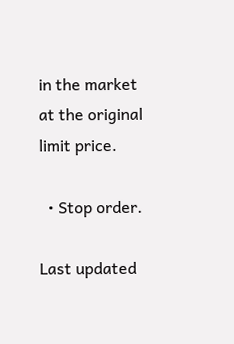in the market at the original limit price.

  • Stop order.

Last updated